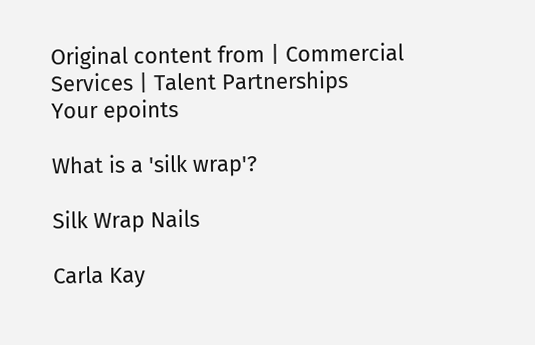Original content from | Commercial Services | Talent Partnerships
Your epoints

What is a 'silk wrap'?

Silk Wrap Nails

Carla Kay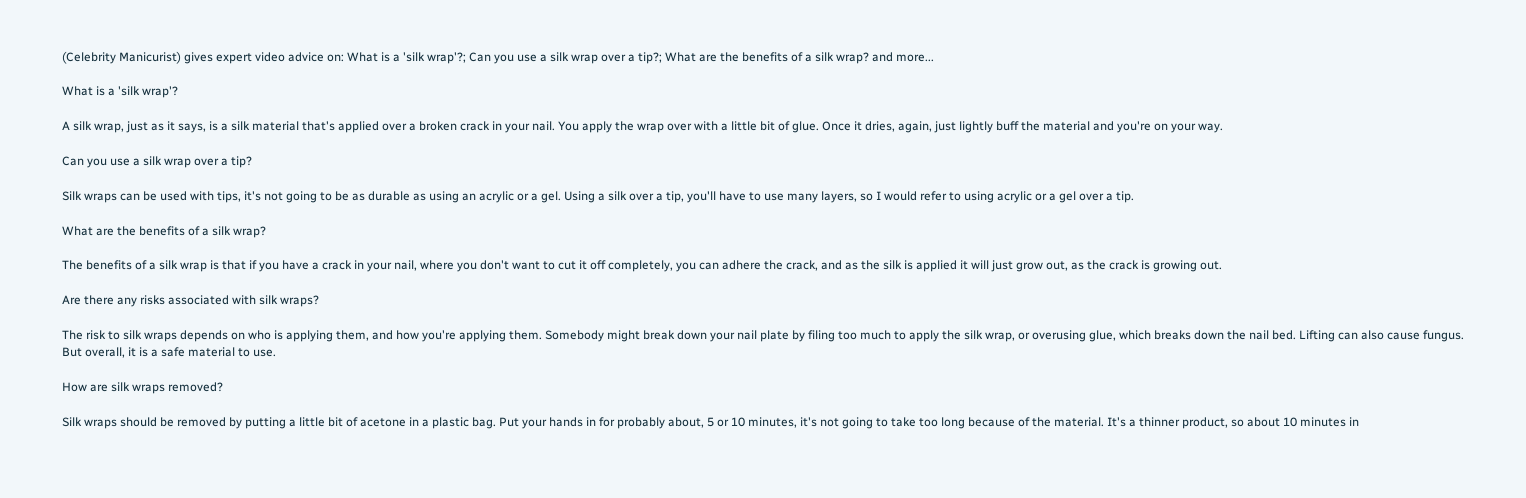(Celebrity Manicurist) gives expert video advice on: What is a 'silk wrap'?; Can you use a silk wrap over a tip?; What are the benefits of a silk wrap? and more...

What is a 'silk wrap'?

A silk wrap, just as it says, is a silk material that's applied over a broken crack in your nail. You apply the wrap over with a little bit of glue. Once it dries, again, just lightly buff the material and you're on your way.

Can you use a silk wrap over a tip?

Silk wraps can be used with tips, it's not going to be as durable as using an acrylic or a gel. Using a silk over a tip, you'll have to use many layers, so I would refer to using acrylic or a gel over a tip.

What are the benefits of a silk wrap?

The benefits of a silk wrap is that if you have a crack in your nail, where you don't want to cut it off completely, you can adhere the crack, and as the silk is applied it will just grow out, as the crack is growing out.

Are there any risks associated with silk wraps?

The risk to silk wraps depends on who is applying them, and how you're applying them. Somebody might break down your nail plate by filing too much to apply the silk wrap, or overusing glue, which breaks down the nail bed. Lifting can also cause fungus. But overall, it is a safe material to use.

How are silk wraps removed?

Silk wraps should be removed by putting a little bit of acetone in a plastic bag. Put your hands in for probably about, 5 or 10 minutes, it's not going to take too long because of the material. It's a thinner product, so about 10 minutes in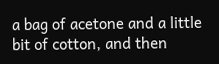a bag of acetone and a little bit of cotton, and then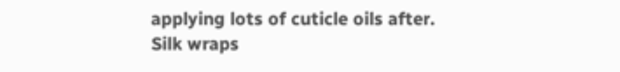applying lots of cuticle oils after. Silk wraps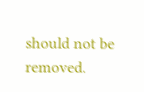should not be removed.